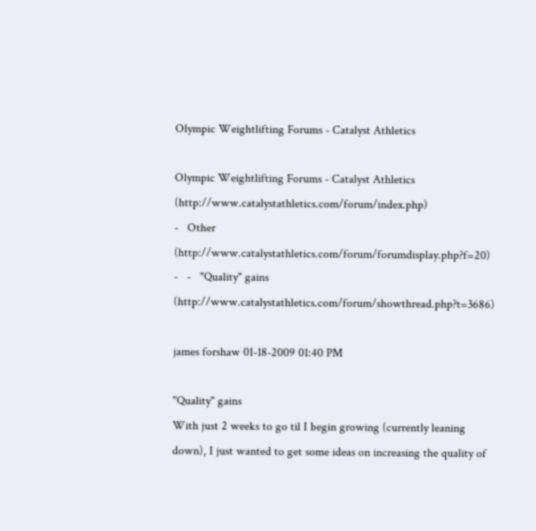Olympic Weightlifting Forums - Catalyst Athletics

Olympic Weightlifting Forums - Catalyst Athletics (http://www.catalystathletics.com/forum/index.php)
-   Other (http://www.catalystathletics.com/forum/forumdisplay.php?f=20)
-   -   "Quality" gains (http://www.catalystathletics.com/forum/showthread.php?t=3686)

james forshaw 01-18-2009 01:40 PM

"Quality" gains
With just 2 weeks to go til I begin growing (currently leaning down), I just wanted to get some ideas on increasing the quality of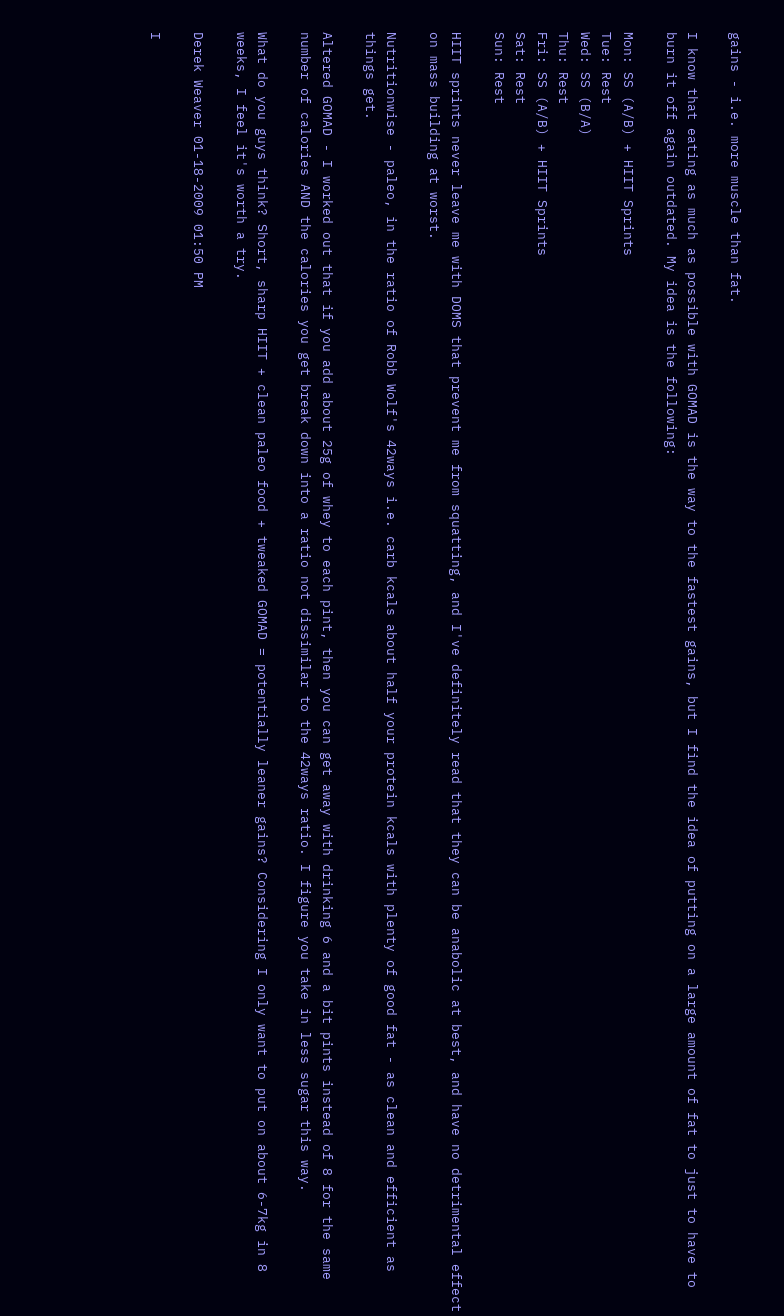gains - i.e. more muscle than fat.

I know that eating as much as possible with GOMAD is the way to the fastest gains, but I find the idea of putting on a large amount of fat to just to have to burn it off again outdated. My idea is the following:

Mon: SS (A/B) + HIIT Sprints
Tue: Rest
Wed: SS (B/A)
Thu: Rest
Fri: SS (A/B) + HIIT Sprints
Sat: Rest
Sun: Rest

HIIT sprints never leave me with DOMS that prevent me from squatting, and I've definitely read that they can be anabolic at best, and have no detrimental effect on mass building at worst.

Nutritionwise - paleo, in the ratio of Robb Wolf's 42ways i.e. carb kcals about half your protein kcals with plenty of good fat - as clean and efficient as things get.

Altered GOMAD - I worked out that if you add about 25g of whey to each pint, then you can get away with drinking 6 and a bit pints instead of 8 for the same number of calories AND the calories you get break down into a ratio not dissimilar to the 42ways ratio. I figure you take in less sugar this way.

What do you guys think? Short, sharp HIIT + clean paleo food + tweaked GOMAD = potentially leaner gains? Considering I only want to put on about 6-7kg in 8 weeks, I feel it's worth a try.

Derek Weaver 01-18-2009 01:50 PM

I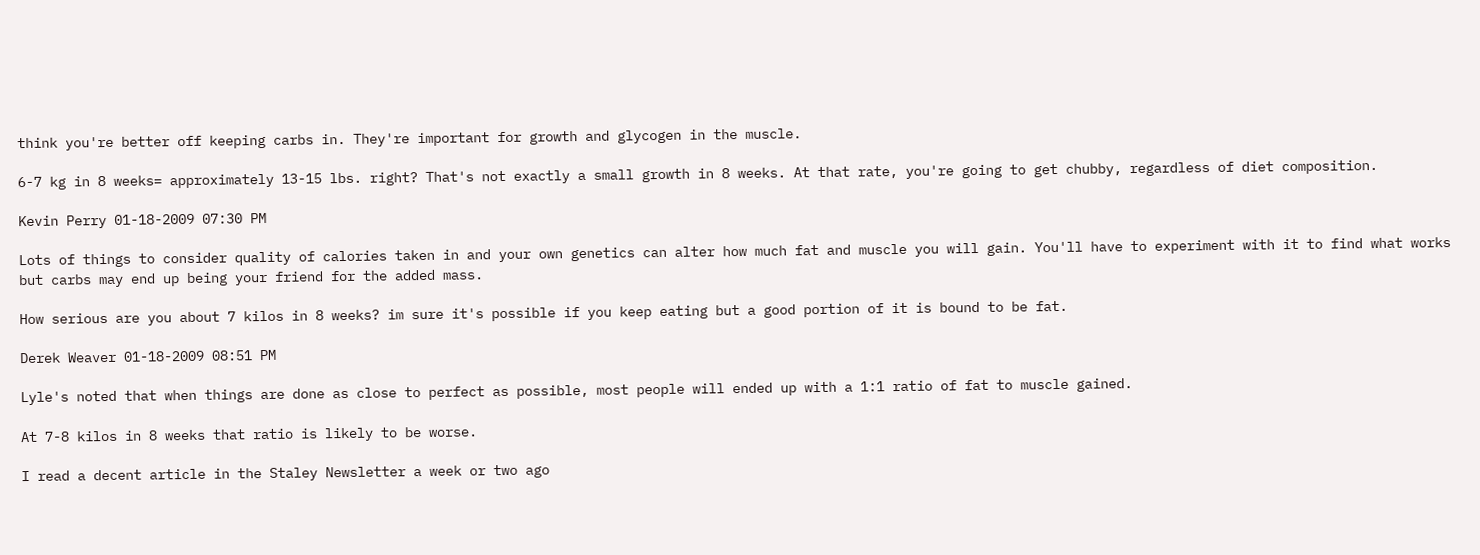think you're better off keeping carbs in. They're important for growth and glycogen in the muscle.

6-7 kg in 8 weeks= approximately 13-15 lbs. right? That's not exactly a small growth in 8 weeks. At that rate, you're going to get chubby, regardless of diet composition.

Kevin Perry 01-18-2009 07:30 PM

Lots of things to consider quality of calories taken in and your own genetics can alter how much fat and muscle you will gain. You'll have to experiment with it to find what works but carbs may end up being your friend for the added mass.

How serious are you about 7 kilos in 8 weeks? im sure it's possible if you keep eating but a good portion of it is bound to be fat.

Derek Weaver 01-18-2009 08:51 PM

Lyle's noted that when things are done as close to perfect as possible, most people will ended up with a 1:1 ratio of fat to muscle gained.

At 7-8 kilos in 8 weeks that ratio is likely to be worse.

I read a decent article in the Staley Newsletter a week or two ago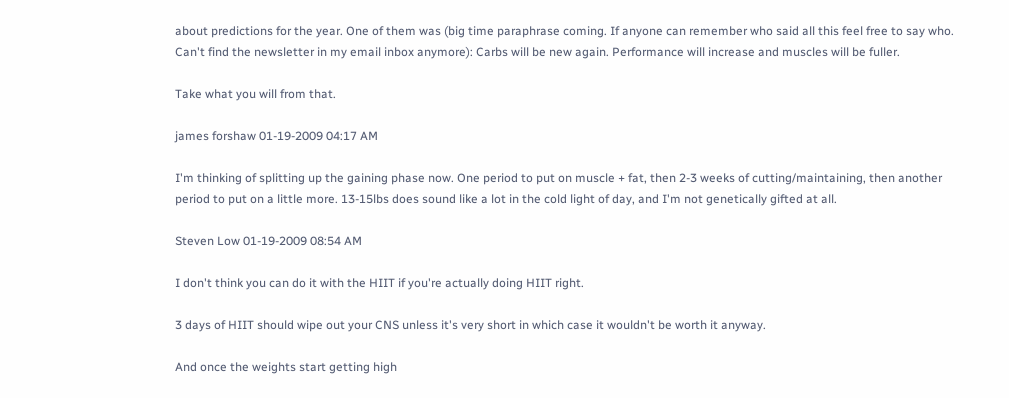about predictions for the year. One of them was (big time paraphrase coming. If anyone can remember who said all this feel free to say who. Can't find the newsletter in my email inbox anymore): Carbs will be new again. Performance will increase and muscles will be fuller.

Take what you will from that.

james forshaw 01-19-2009 04:17 AM

I'm thinking of splitting up the gaining phase now. One period to put on muscle + fat, then 2-3 weeks of cutting/maintaining, then another period to put on a little more. 13-15lbs does sound like a lot in the cold light of day, and I'm not genetically gifted at all.

Steven Low 01-19-2009 08:54 AM

I don't think you can do it with the HIIT if you're actually doing HIIT right.

3 days of HIIT should wipe out your CNS unless it's very short in which case it wouldn't be worth it anyway.

And once the weights start getting high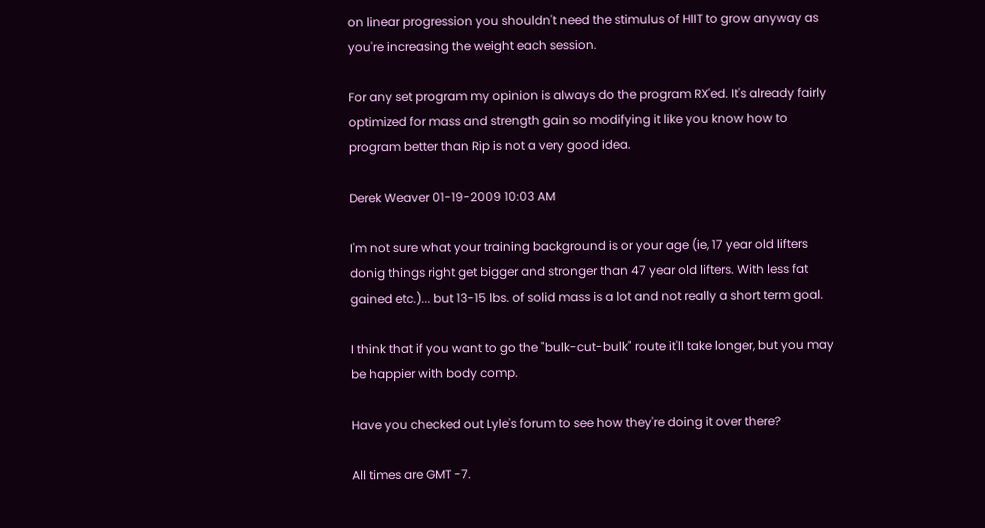on linear progression you shouldn't need the stimulus of HIIT to grow anyway as you're increasing the weight each session.

For any set program my opinion is always do the program RX'ed. It's already fairly optimized for mass and strength gain so modifying it like you know how to program better than Rip is not a very good idea.

Derek Weaver 01-19-2009 10:03 AM

I'm not sure what your training background is or your age (ie, 17 year old lifters donig things right get bigger and stronger than 47 year old lifters. With less fat gained etc.)... but 13-15 lbs. of solid mass is a lot and not really a short term goal.

I think that if you want to go the "bulk-cut-bulk" route it'll take longer, but you may be happier with body comp.

Have you checked out Lyle's forum to see how they're doing it over there?

All times are GMT -7.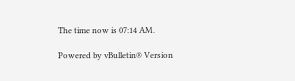The time now is 07:14 AM.

Powered by vBulletin® Version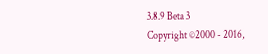3.8.9 Beta 3
Copyright ©2000 - 2016,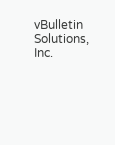vBulletin Solutions, Inc.